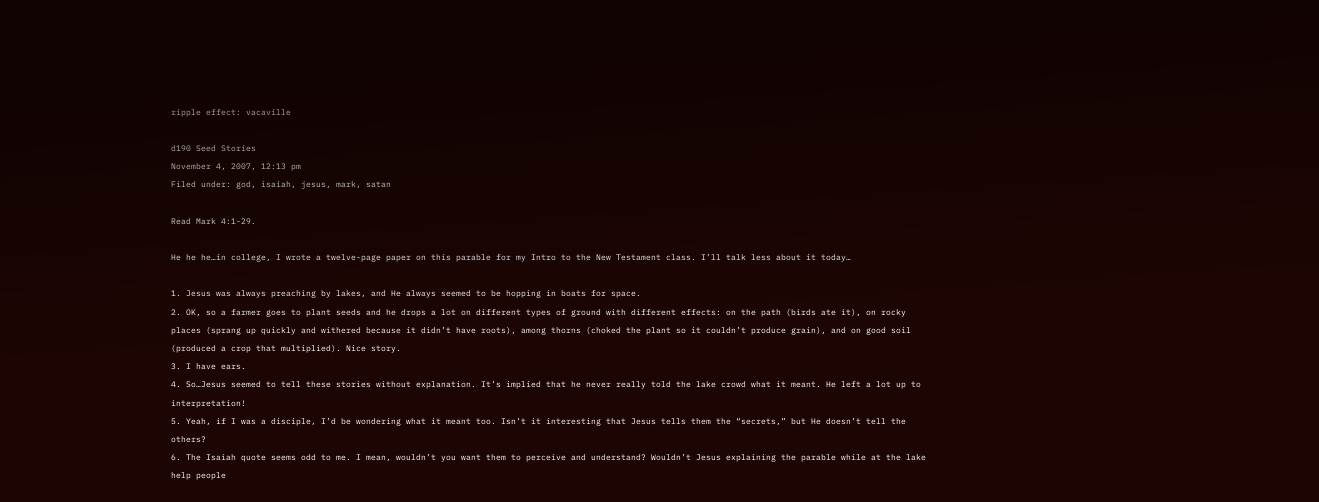ripple effect: vacaville

d190 Seed Stories
November 4, 2007, 12:13 pm
Filed under: god, isaiah, jesus, mark, satan

Read Mark 4:1-29.

He he he…in college, I wrote a twelve-page paper on this parable for my Intro to the New Testament class. I’ll talk less about it today…

1. Jesus was always preaching by lakes, and He always seemed to be hopping in boats for space.
2. OK, so a farmer goes to plant seeds and he drops a lot on different types of ground with different effects: on the path (birds ate it), on rocky places (sprang up quickly and withered because it didn’t have roots), among thorns (choked the plant so it couldn’t produce grain), and on good soil (produced a crop that multiplied). Nice story.
3. I have ears.
4. So…Jesus seemed to tell these stories without explanation. It’s implied that he never really told the lake crowd what it meant. He left a lot up to interpretation!
5. Yeah, if I was a disciple, I’d be wondering what it meant too. Isn’t it interesting that Jesus tells them the “secrets,” but He doesn’t tell the others?
6. The Isaiah quote seems odd to me. I mean, wouldn’t you want them to perceive and understand? Wouldn’t Jesus explaining the parable while at the lake help people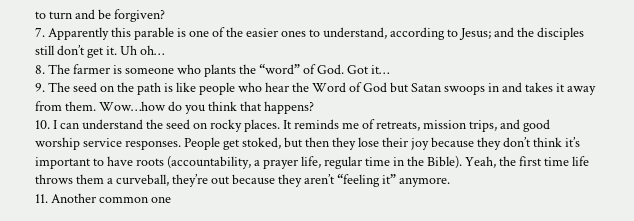to turn and be forgiven?
7. Apparently this parable is one of the easier ones to understand, according to Jesus; and the disciples still don’t get it. Uh oh…
8. The farmer is someone who plants the “word” of God. Got it…
9. The seed on the path is like people who hear the Word of God but Satan swoops in and takes it away from them. Wow…how do you think that happens?
10. I can understand the seed on rocky places. It reminds me of retreats, mission trips, and good worship service responses. People get stoked, but then they lose their joy because they don’t think it’s important to have roots (accountability, a prayer life, regular time in the Bible). Yeah, the first time life throws them a curveball, they’re out because they aren’t “feeling it” anymore.
11. Another common one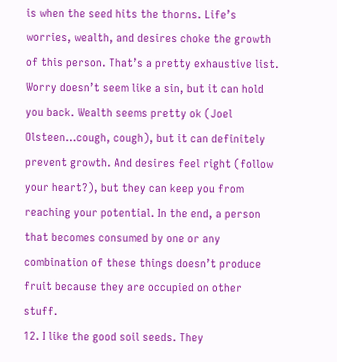is when the seed hits the thorns. Life’s worries, wealth, and desires choke the growth of this person. That’s a pretty exhaustive list. Worry doesn’t seem like a sin, but it can hold you back. Wealth seems pretty ok (Joel Olsteen…cough, cough), but it can definitely prevent growth. And desires feel right (follow your heart?), but they can keep you from reaching your potential. In the end, a person that becomes consumed by one or any combination of these things doesn’t produce fruit because they are occupied on other stuff.
12. I like the good soil seeds. They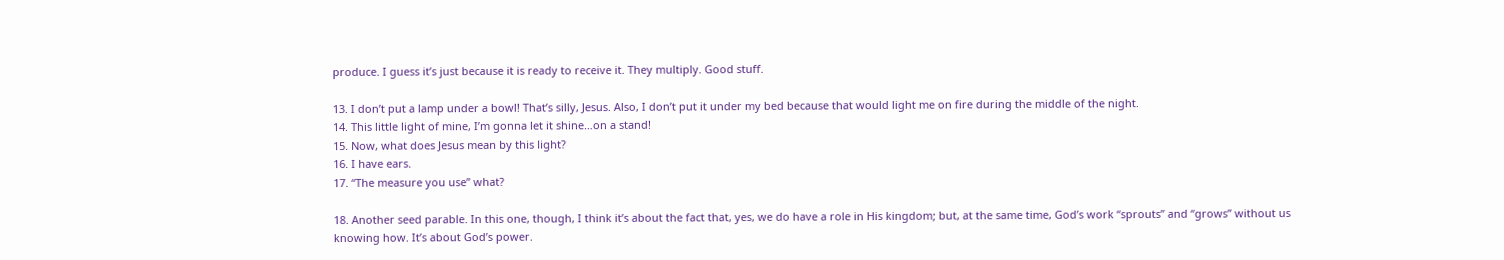produce. I guess it’s just because it is ready to receive it. They multiply. Good stuff.

13. I don’t put a lamp under a bowl! That’s silly, Jesus. Also, I don’t put it under my bed because that would light me on fire during the middle of the night.
14. This little light of mine, I’m gonna let it shine…on a stand!
15. Now, what does Jesus mean by this light?
16. I have ears.
17. “The measure you use” what?

18. Another seed parable. In this one, though, I think it’s about the fact that, yes, we do have a role in His kingdom; but, at the same time, God’s work “sprouts” and “grows” without us knowing how. It’s about God’s power.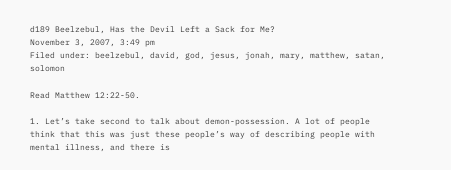d189 Beelzebul, Has the Devil Left a Sack for Me?
November 3, 2007, 3:49 pm
Filed under: beelzebul, david, god, jesus, jonah, mary, matthew, satan, solomon

Read Matthew 12:22-50.

1. Let’s take second to talk about demon-possession. A lot of people think that this was just these people’s way of describing people with mental illness, and there is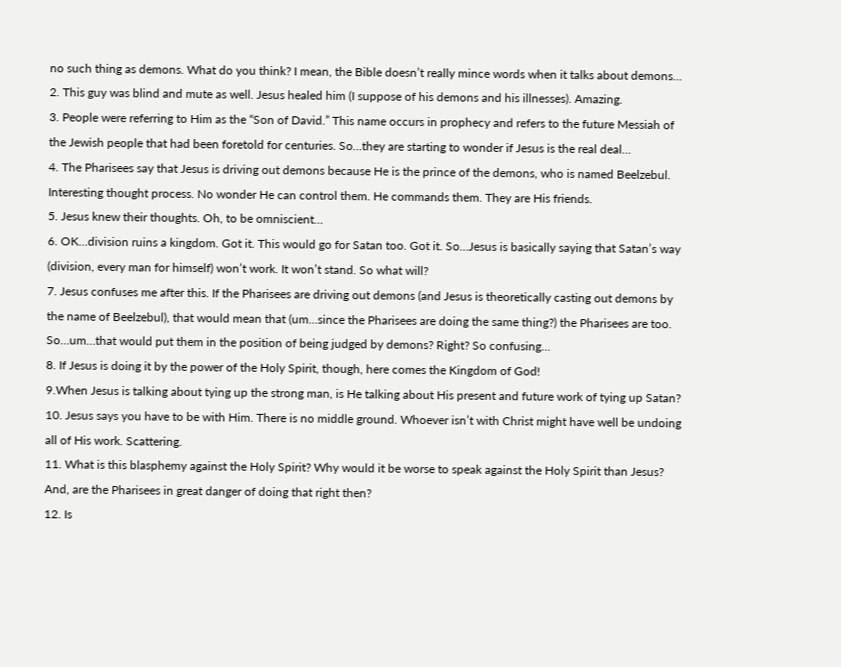no such thing as demons. What do you think? I mean, the Bible doesn’t really mince words when it talks about demons…
2. This guy was blind and mute as well. Jesus healed him (I suppose of his demons and his illnesses). Amazing.
3. People were referring to Him as the “Son of David.” This name occurs in prophecy and refers to the future Messiah of the Jewish people that had been foretold for centuries. So…they are starting to wonder if Jesus is the real deal…
4. The Pharisees say that Jesus is driving out demons because He is the prince of the demons, who is named Beelzebul. Interesting thought process. No wonder He can control them. He commands them. They are His friends.
5. Jesus knew their thoughts. Oh, to be omniscient…
6. OK…division ruins a kingdom. Got it. This would go for Satan too. Got it. So…Jesus is basically saying that Satan’s way (division, every man for himself) won’t work. It won’t stand. So what will?
7. Jesus confuses me after this. If the Pharisees are driving out demons (and Jesus is theoretically casting out demons by the name of Beelzebul), that would mean that (um…since the Pharisees are doing the same thing?) the Pharisees are too. So…um…that would put them in the position of being judged by demons? Right? So confusing…
8. If Jesus is doing it by the power of the Holy Spirit, though, here comes the Kingdom of God!
9.When Jesus is talking about tying up the strong man, is He talking about His present and future work of tying up Satan?
10. Jesus says you have to be with Him. There is no middle ground. Whoever isn’t with Christ might have well be undoing all of His work. Scattering.
11. What is this blasphemy against the Holy Spirit? Why would it be worse to speak against the Holy Spirit than Jesus? And, are the Pharisees in great danger of doing that right then?
12. Is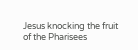Jesus knocking the fruit of the Pharisees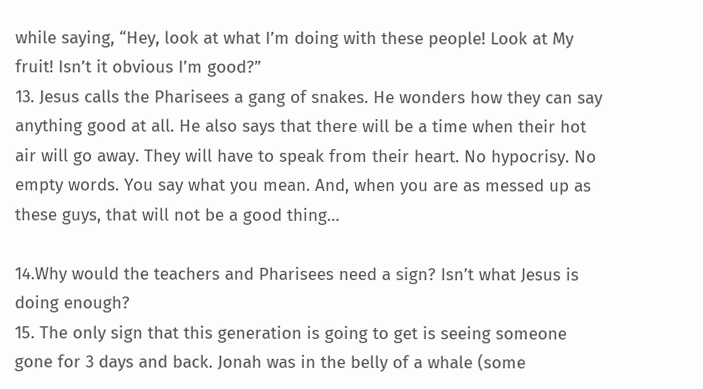while saying, “Hey, look at what I’m doing with these people! Look at My fruit! Isn’t it obvious I’m good?”
13. Jesus calls the Pharisees a gang of snakes. He wonders how they can say anything good at all. He also says that there will be a time when their hot air will go away. They will have to speak from their heart. No hypocrisy. No empty words. You say what you mean. And, when you are as messed up as these guys, that will not be a good thing…

14.Why would the teachers and Pharisees need a sign? Isn’t what Jesus is doing enough?
15. The only sign that this generation is going to get is seeing someone gone for 3 days and back. Jonah was in the belly of a whale (some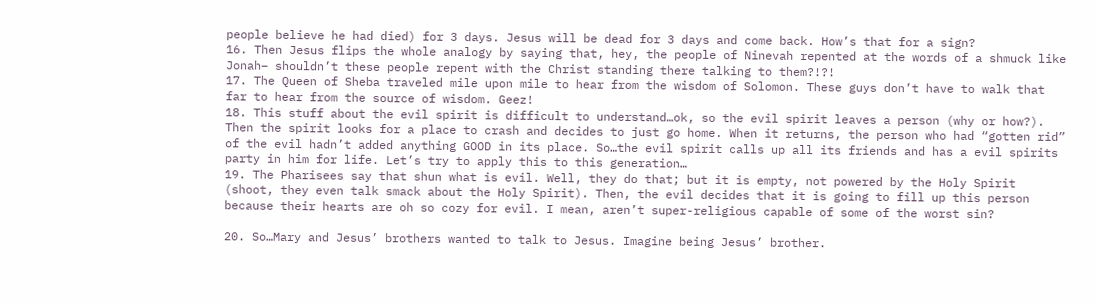people believe he had died) for 3 days. Jesus will be dead for 3 days and come back. How’s that for a sign?
16. Then Jesus flips the whole analogy by saying that, hey, the people of Ninevah repented at the words of a shmuck like Jonah– shouldn’t these people repent with the Christ standing there talking to them?!?!
17. The Queen of Sheba traveled mile upon mile to hear from the wisdom of Solomon. These guys don’t have to walk that far to hear from the source of wisdom. Geez!
18. This stuff about the evil spirit is difficult to understand…ok, so the evil spirit leaves a person (why or how?). Then the spirit looks for a place to crash and decides to just go home. When it returns, the person who had “gotten rid” of the evil hadn’t added anything GOOD in its place. So…the evil spirit calls up all its friends and has a evil spirits party in him for life. Let’s try to apply this to this generation…
19. The Pharisees say that shun what is evil. Well, they do that; but it is empty, not powered by the Holy Spirit (shoot, they even talk smack about the Holy Spirit). Then, the evil decides that it is going to fill up this person because their hearts are oh so cozy for evil. I mean, aren’t super-religious capable of some of the worst sin?

20. So…Mary and Jesus’ brothers wanted to talk to Jesus. Imagine being Jesus’ brother.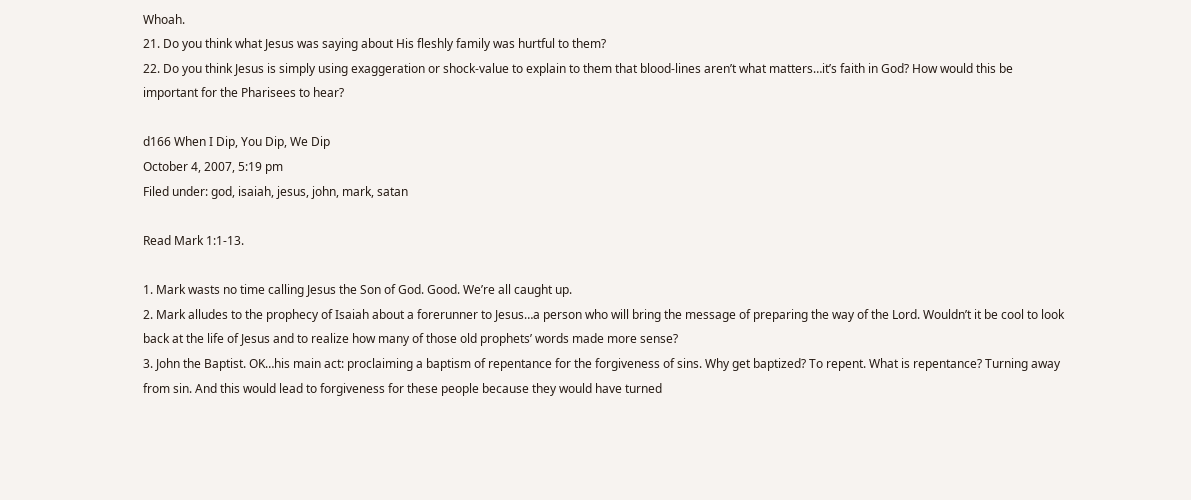Whoah.
21. Do you think what Jesus was saying about His fleshly family was hurtful to them?
22. Do you think Jesus is simply using exaggeration or shock-value to explain to them that blood-lines aren’t what matters…it’s faith in God? How would this be important for the Pharisees to hear?

d166 When I Dip, You Dip, We Dip
October 4, 2007, 5:19 pm
Filed under: god, isaiah, jesus, john, mark, satan

Read Mark 1:1-13.

1. Mark wasts no time calling Jesus the Son of God. Good. We’re all caught up.
2. Mark alludes to the prophecy of Isaiah about a forerunner to Jesus…a person who will bring the message of preparing the way of the Lord. Wouldn’t it be cool to look back at the life of Jesus and to realize how many of those old prophets’ words made more sense?
3. John the Baptist. OK…his main act: proclaiming a baptism of repentance for the forgiveness of sins. Why get baptized? To repent. What is repentance? Turning away from sin. And this would lead to forgiveness for these people because they would have turned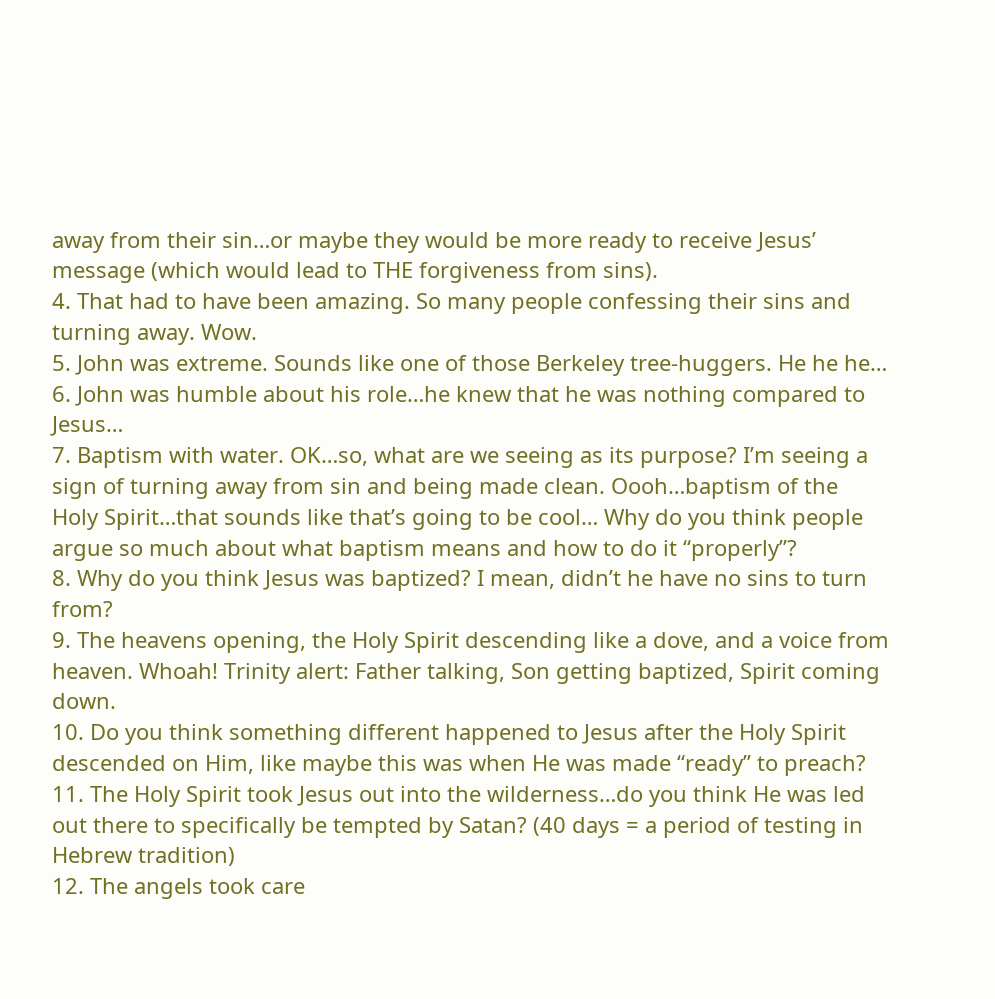away from their sin…or maybe they would be more ready to receive Jesus’ message (which would lead to THE forgiveness from sins).
4. That had to have been amazing. So many people confessing their sins and turning away. Wow.
5. John was extreme. Sounds like one of those Berkeley tree-huggers. He he he…
6. John was humble about his role…he knew that he was nothing compared to Jesus…
7. Baptism with water. OK…so, what are we seeing as its purpose? I’m seeing a sign of turning away from sin and being made clean. Oooh…baptism of the Holy Spirit…that sounds like that’s going to be cool… Why do you think people argue so much about what baptism means and how to do it “properly”?
8. Why do you think Jesus was baptized? I mean, didn’t he have no sins to turn from?
9. The heavens opening, the Holy Spirit descending like a dove, and a voice from heaven. Whoah! Trinity alert: Father talking, Son getting baptized, Spirit coming down.
10. Do you think something different happened to Jesus after the Holy Spirit descended on Him, like maybe this was when He was made “ready” to preach?
11. The Holy Spirit took Jesus out into the wilderness…do you think He was led out there to specifically be tempted by Satan? (40 days = a period of testing in Hebrew tradition)
12. The angels took care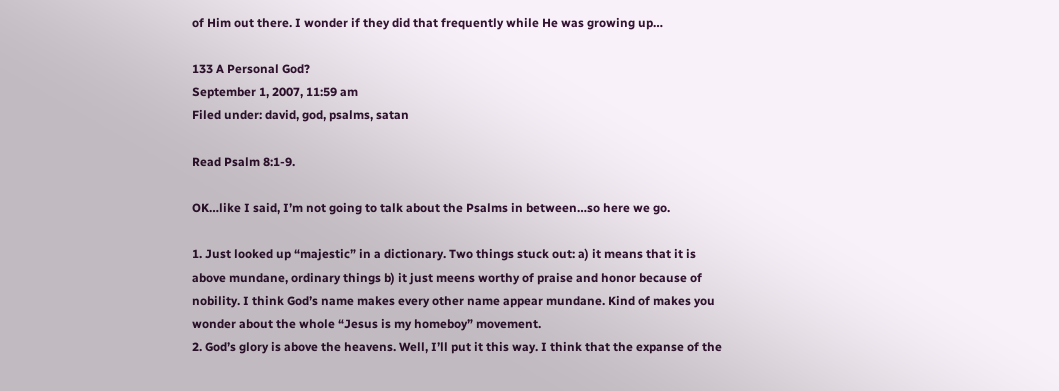of Him out there. I wonder if they did that frequently while He was growing up…

133 A Personal God?
September 1, 2007, 11:59 am
Filed under: david, god, psalms, satan

Read Psalm 8:1-9.

OK…like I said, I’m not going to talk about the Psalms in between…so here we go.

1. Just looked up “majestic” in a dictionary. Two things stuck out: a) it means that it is above mundane, ordinary things b) it just meens worthy of praise and honor because of nobility. I think God’s name makes every other name appear mundane. Kind of makes you wonder about the whole “Jesus is my homeboy” movement.
2. God’s glory is above the heavens. Well, I’ll put it this way. I think that the expanse of the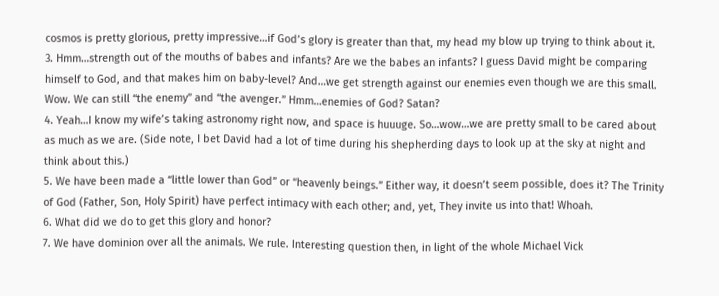cosmos is pretty glorious, pretty impressive…if God’s glory is greater than that, my head my blow up trying to think about it.
3. Hmm…strength out of the mouths of babes and infants? Are we the babes an infants? I guess David might be comparing himself to God, and that makes him on baby-level? And…we get strength against our enemies even though we are this small. Wow. We can still “the enemy” and “the avenger.” Hmm…enemies of God? Satan?
4. Yeah…I know my wife’s taking astronomy right now, and space is huuuge. So…wow…we are pretty small to be cared about as much as we are. (Side note, I bet David had a lot of time during his shepherding days to look up at the sky at night and think about this.)
5. We have been made a “little lower than God” or “heavenly beings.” Either way, it doesn’t seem possible, does it? The Trinity of God (Father, Son, Holy Spirit) have perfect intimacy with each other; and, yet, They invite us into that! Whoah.
6. What did we do to get this glory and honor?
7. We have dominion over all the animals. We rule. Interesting question then, in light of the whole Michael Vick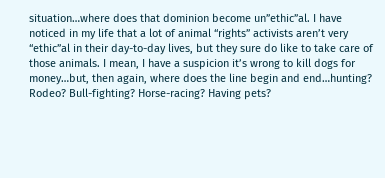situation…where does that dominion become un”ethic”al. I have noticed in my life that a lot of animal “rights” activists aren’t very “ethic”al in their day-to-day lives, but they sure do like to take care of those animals. I mean, I have a suspicion it’s wrong to kill dogs for money…but, then again, where does the line begin and end…hunting? Rodeo? Bull-fighting? Horse-racing? Having pets?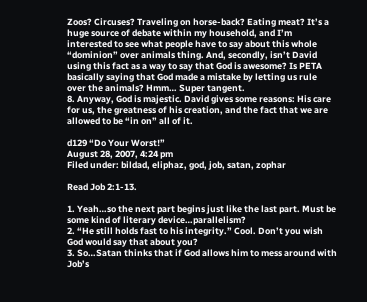Zoos? Circuses? Traveling on horse-back? Eating meat? It’s a huge source of debate within my household, and I’m interested to see what people have to say about this whole “dominion” over animals thing. And, secondly, isn’t David using this fact as a way to say that God is awesome? Is PETA basically saying that God made a mistake by letting us rule over the animals? Hmm… Super tangent.
8. Anyway, God is majestic. David gives some reasons: His care for us, the greatness of his creation, and the fact that we are allowed to be “in on” all of it.

d129 “Do Your Worst!”
August 28, 2007, 4:24 pm
Filed under: bildad, eliphaz, god, job, satan, zophar

Read Job 2:1-13.

1. Yeah…so the next part begins just like the last part. Must be some kind of literary device…parallelism?
2. “He still holds fast to his integrity.” Cool. Don’t you wish God would say that about you?
3. So…Satan thinks that if God allows him to mess around with Job’s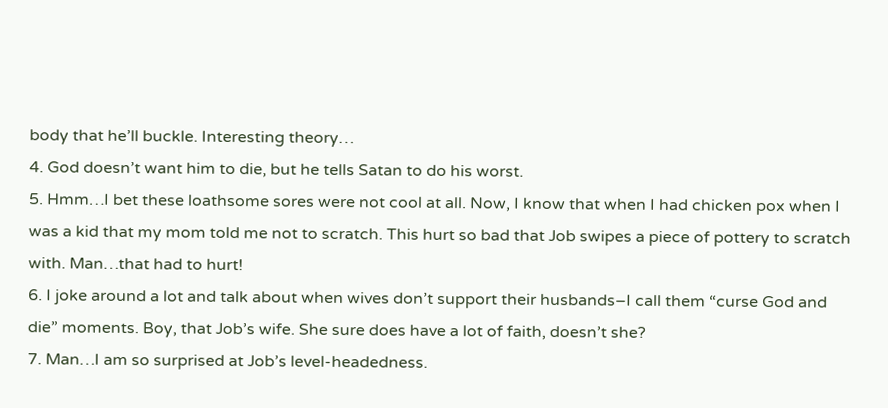body that he’ll buckle. Interesting theory…
4. God doesn’t want him to die, but he tells Satan to do his worst.
5. Hmm…I bet these loathsome sores were not cool at all. Now, I know that when I had chicken pox when I was a kid that my mom told me not to scratch. This hurt so bad that Job swipes a piece of pottery to scratch with. Man…that had to hurt!
6. I joke around a lot and talk about when wives don’t support their husbands–I call them “curse God and die” moments. Boy, that Job’s wife. She sure does have a lot of faith, doesn’t she?
7. Man…I am so surprised at Job’s level-headedness.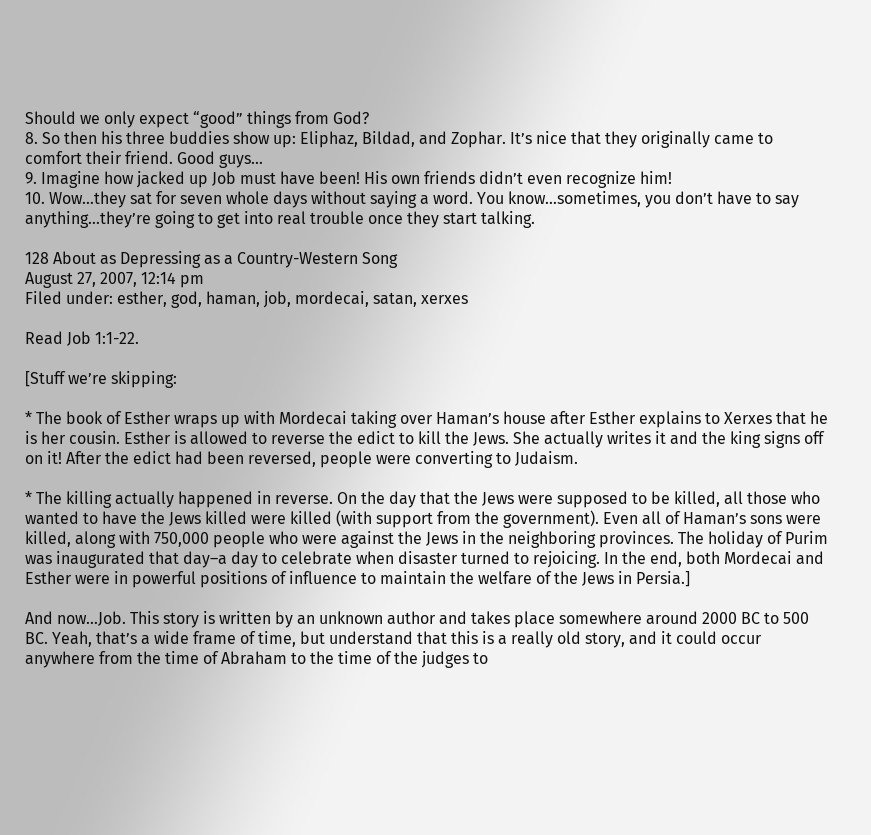Should we only expect “good” things from God?
8. So then his three buddies show up: Eliphaz, Bildad, and Zophar. It’s nice that they originally came to comfort their friend. Good guys…
9. Imagine how jacked up Job must have been! His own friends didn’t even recognize him!
10. Wow…they sat for seven whole days without saying a word. You know…sometimes, you don’t have to say anything…they’re going to get into real trouble once they start talking.

128 About as Depressing as a Country-Western Song
August 27, 2007, 12:14 pm
Filed under: esther, god, haman, job, mordecai, satan, xerxes

Read Job 1:1-22.

[Stuff we’re skipping:

* The book of Esther wraps up with Mordecai taking over Haman’s house after Esther explains to Xerxes that he is her cousin. Esther is allowed to reverse the edict to kill the Jews. She actually writes it and the king signs off on it! After the edict had been reversed, people were converting to Judaism.

* The killing actually happened in reverse. On the day that the Jews were supposed to be killed, all those who wanted to have the Jews killed were killed (with support from the government). Even all of Haman’s sons were killed, along with 750,000 people who were against the Jews in the neighboring provinces. The holiday of Purim was inaugurated that day–a day to celebrate when disaster turned to rejoicing. In the end, both Mordecai and Esther were in powerful positions of influence to maintain the welfare of the Jews in Persia.]

And now…Job. This story is written by an unknown author and takes place somewhere around 2000 BC to 500 BC. Yeah, that’s a wide frame of time, but understand that this is a really old story, and it could occur anywhere from the time of Abraham to the time of the judges to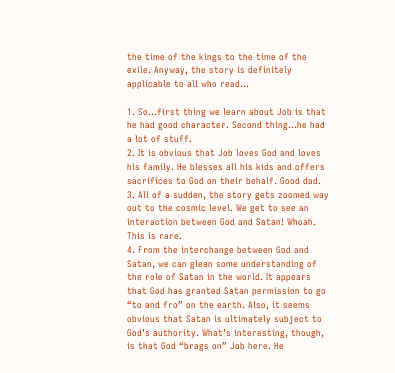the time of the kings to the time of the exile. Anyway, the story is definitely applicable to all who read…

1. So…first thing we learn about Job is that he had good character. Second thing…he had a lot of stuff.
2. It is obvious that Job loves God and loves his family. He blesses all his kids and offers sacrifices to God on their behalf. Good dad.
3. All of a sudden, the story gets zoomed way out to the cosmic level. We get to see an interaction between God and Satan! Whoah. This is rare.
4. From the interchange between God and Satan, we can glean some understanding of the role of Satan in the world. It appears that God has granted Satan permission to go “to and fro” on the earth. Also, it seems obvious that Satan is ultimately subject to God’s authority. What’s interesting, though, is that God “brags on” Job here. He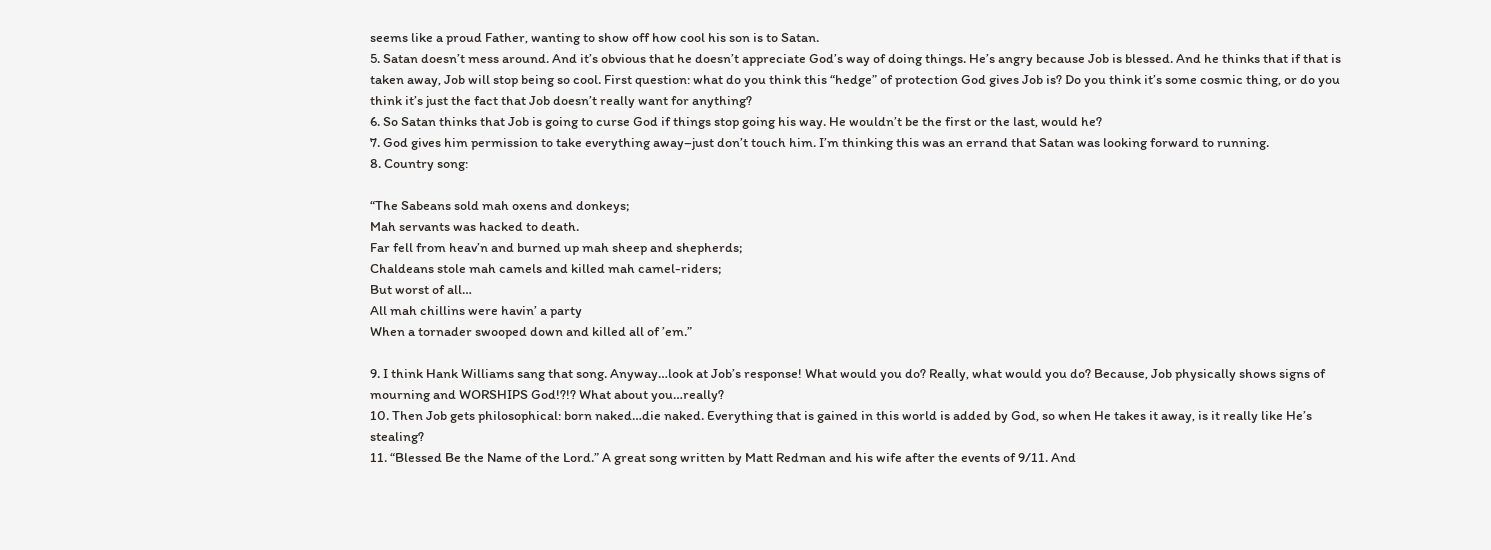seems like a proud Father, wanting to show off how cool his son is to Satan.
5. Satan doesn’t mess around. And it’s obvious that he doesn’t appreciate God’s way of doing things. He’s angry because Job is blessed. And he thinks that if that is taken away, Job will stop being so cool. First question: what do you think this “hedge” of protection God gives Job is? Do you think it’s some cosmic thing, or do you think it’s just the fact that Job doesn’t really want for anything?
6. So Satan thinks that Job is going to curse God if things stop going his way. He wouldn’t be the first or the last, would he?
7. God gives him permission to take everything away–just don’t touch him. I’m thinking this was an errand that Satan was looking forward to running.
8. Country song:

“The Sabeans sold mah oxens and donkeys;
Mah servants was hacked to death.
Far fell from heav’n and burned up mah sheep and shepherds;
Chaldeans stole mah camels and killed mah camel-riders;
But worst of all…
All mah chillins were havin’ a party
When a tornader swooped down and killed all of ’em.”

9. I think Hank Williams sang that song. Anyway…look at Job’s response! What would you do? Really, what would you do? Because, Job physically shows signs of mourning and WORSHIPS God!?!? What about you…really?
10. Then Job gets philosophical: born naked…die naked. Everything that is gained in this world is added by God, so when He takes it away, is it really like He’s stealing?
11. “Blessed Be the Name of the Lord.” A great song written by Matt Redman and his wife after the events of 9/11. And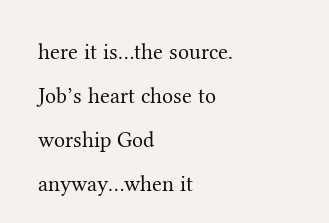here it is…the source. Job’s heart chose to worship God anyway…when it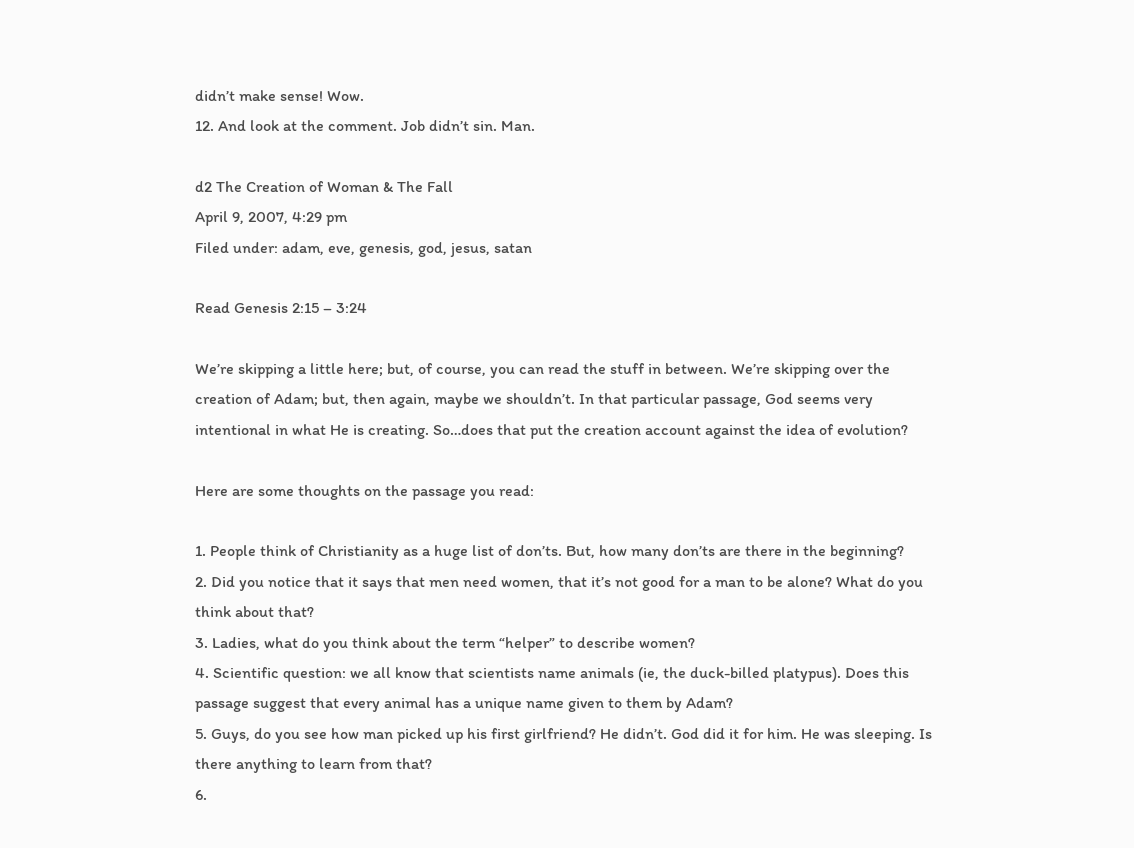didn’t make sense! Wow.
12. And look at the comment. Job didn’t sin. Man.

d2 The Creation of Woman & The Fall
April 9, 2007, 4:29 pm
Filed under: adam, eve, genesis, god, jesus, satan

Read Genesis 2:15 – 3:24

We’re skipping a little here; but, of course, you can read the stuff in between. We’re skipping over the creation of Adam; but, then again, maybe we shouldn’t. In that particular passage, God seems very intentional in what He is creating. So…does that put the creation account against the idea of evolution?

Here are some thoughts on the passage you read:

1. People think of Christianity as a huge list of don’ts. But, how many don’ts are there in the beginning?
2. Did you notice that it says that men need women, that it’s not good for a man to be alone? What do you think about that?
3. Ladies, what do you think about the term “helper” to describe women?
4. Scientific question: we all know that scientists name animals (ie, the duck-billed platypus). Does this passage suggest that every animal has a unique name given to them by Adam?
5. Guys, do you see how man picked up his first girlfriend? He didn’t. God did it for him. He was sleeping. Is there anything to learn from that?
6.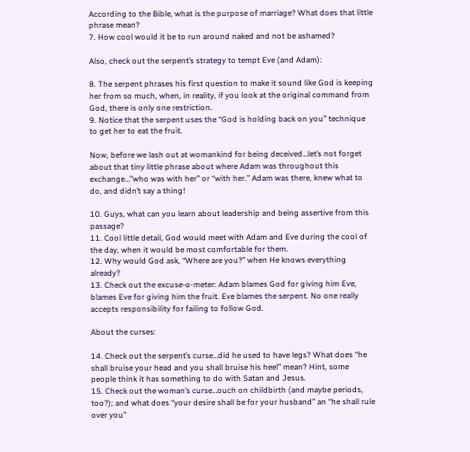According to the Bible, what is the purpose of marriage? What does that little phrase mean?
7. How cool would it be to run around naked and not be ashamed?

Also, check out the serpent’s strategy to tempt Eve (and Adam):

8. The serpent phrases his first question to make it sound like God is keeping her from so much, when, in reality, if you look at the original command from God, there is only one restriction.
9. Notice that the serpent uses the “God is holding back on you” technique to get her to eat the fruit.

Now, before we lash out at womankind for being deceived…let’s not forget about that tiny little phrase about where Adam was throughout this exchange…”who was with her” or “with her.” Adam was there, knew what to do, and didn’t say a thing!

10. Guys, what can you learn about leadership and being assertive from this passage?
11. Cool little detail, God would meet with Adam and Eve during the cool of the day, when it would be most comfortable for them.
12. Why would God ask, “Where are you?” when He knows everything already?
13. Check out the excuse-o-meter: Adam blames God for giving him Eve, blames Eve for giving him the fruit. Eve blames the serpent. No one really accepts responsibility for failing to follow God.

About the curses:

14. Check out the serpent’s curse…did he used to have legs? What does “he shall bruise your head and you shall bruise his heel” mean? Hint, some people think it has something to do with Satan and Jesus.
15. Check out the woman’s curse…ouch on childbirth (and maybe periods, too?); and what does “your desire shall be for your husband” an “he shall rule over you”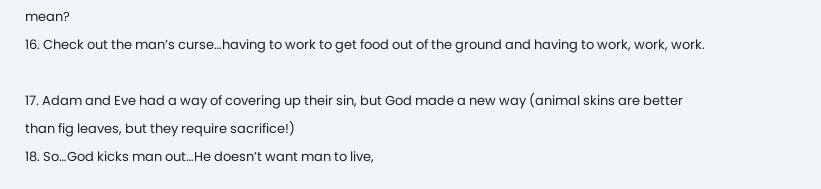mean?
16. Check out the man’s curse…having to work to get food out of the ground and having to work, work, work.

17. Adam and Eve had a way of covering up their sin, but God made a new way (animal skins are better than fig leaves, but they require sacrifice!)
18. So…God kicks man out…He doesn’t want man to live,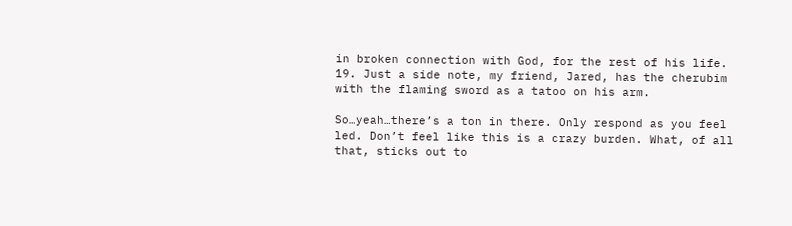in broken connection with God, for the rest of his life.
19. Just a side note, my friend, Jared, has the cherubim with the flaming sword as a tatoo on his arm.

So…yeah…there’s a ton in there. Only respond as you feel led. Don’t feel like this is a crazy burden. What, of all that, sticks out to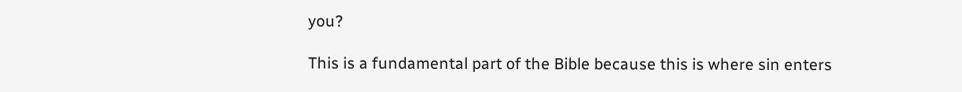you?

This is a fundamental part of the Bible because this is where sin enters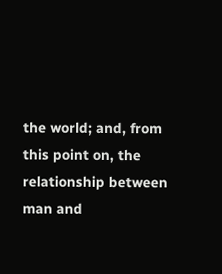the world; and, from this point on, the relationship between man and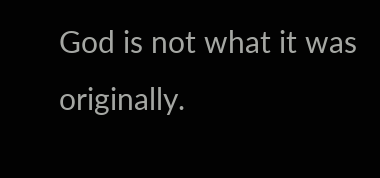God is not what it was originally.